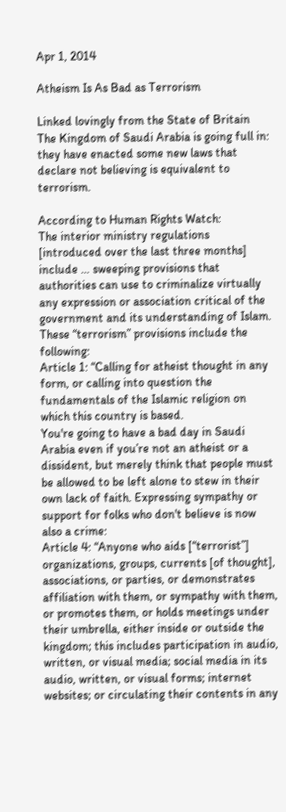Apr 1, 2014

Atheism Is As Bad as Terrorism

Linked lovingly from the State of Britain
The Kingdom of Saudi Arabia is going full in: they have enacted some new laws that declare not believing is equivalent to terrorism.

According to Human Rights Watch:
The interior ministry regulations [introduced over the last three months] include … sweeping provisions that authorities can use to criminalize virtually any expression or association critical of the government and its understanding of Islam. These “terrorism” provisions include the following:
Article 1: “Calling for atheist thought in any form, or calling into question the fundamentals of the Islamic religion on which this country is based.
You're going to have a bad day in Saudi Arabia even if you’re not an atheist or a dissident, but merely think that people must be allowed to be left alone to stew in their own lack of faith. Expressing sympathy or support for folks who don't believe is now also a crime:
Article 4: “Anyone who aids [“terrorist”] organizations, groups, currents [of thought], associations, or parties, or demonstrates affiliation with them, or sympathy with them, or promotes them, or holds meetings under their umbrella, either inside or outside the kingdom; this includes participation in audio, written, or visual media; social media in its audio, written, or visual forms; internet websites; or circulating their contents in any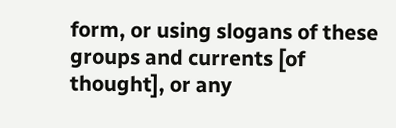form, or using slogans of these groups and currents [of thought], or any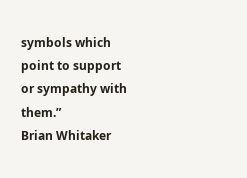symbols which point to support or sympathy with them.”
Brian Whitaker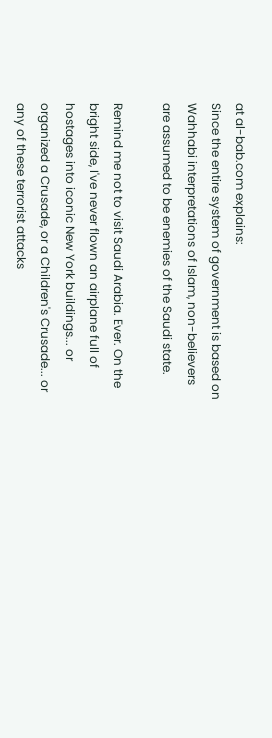at al-bab.com explains:
Since the entire system of government is based on Wahhabi interpretations of Islam, non-believers are assumed to be enemies of the Saudi state.

Remind me not to visit Saudi Arabia. Ever. On the bright side, I've never flown an airplane full of hostages into iconic New York buildings... or organized a Crusade, or a Children's Crusade... or any of these terrorist attacks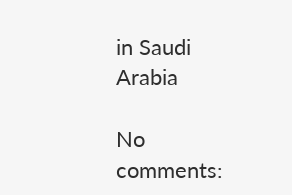in Saudi Arabia

No comments: